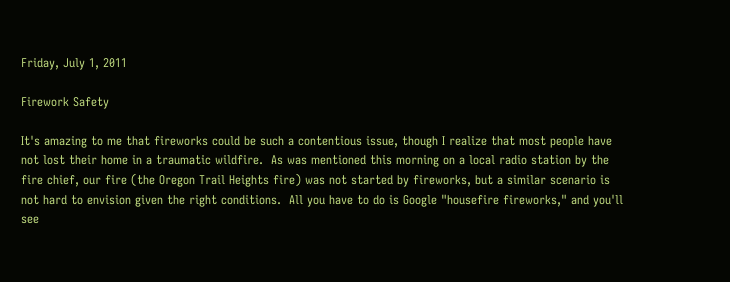Friday, July 1, 2011

Firework Safety

It's amazing to me that fireworks could be such a contentious issue, though I realize that most people have not lost their home in a traumatic wildfire.  As was mentioned this morning on a local radio station by the fire chief, our fire (the Oregon Trail Heights fire) was not started by fireworks, but a similar scenario is not hard to envision given the right conditions.  All you have to do is Google "housefire fireworks," and you'll see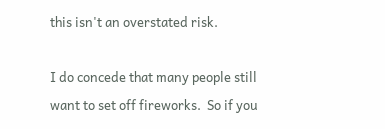this isn't an overstated risk.

I do concede that many people still want to set off fireworks.  So if you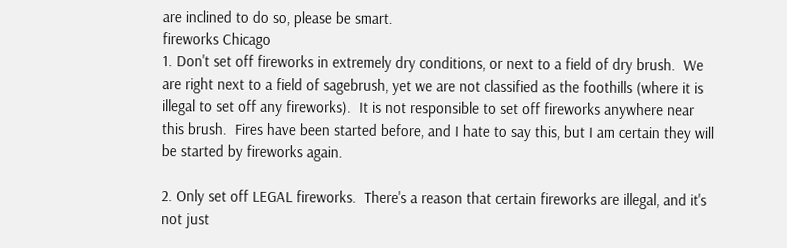are inclined to do so, please be smart.
fireworks Chicago
1. Don't set off fireworks in extremely dry conditions, or next to a field of dry brush.  We are right next to a field of sagebrush, yet we are not classified as the foothills (where it is illegal to set off any fireworks).  It is not responsible to set off fireworks anywhere near this brush.  Fires have been started before, and I hate to say this, but I am certain they will be started by fireworks again.

2. Only set off LEGAL fireworks.  There's a reason that certain fireworks are illegal, and it's not just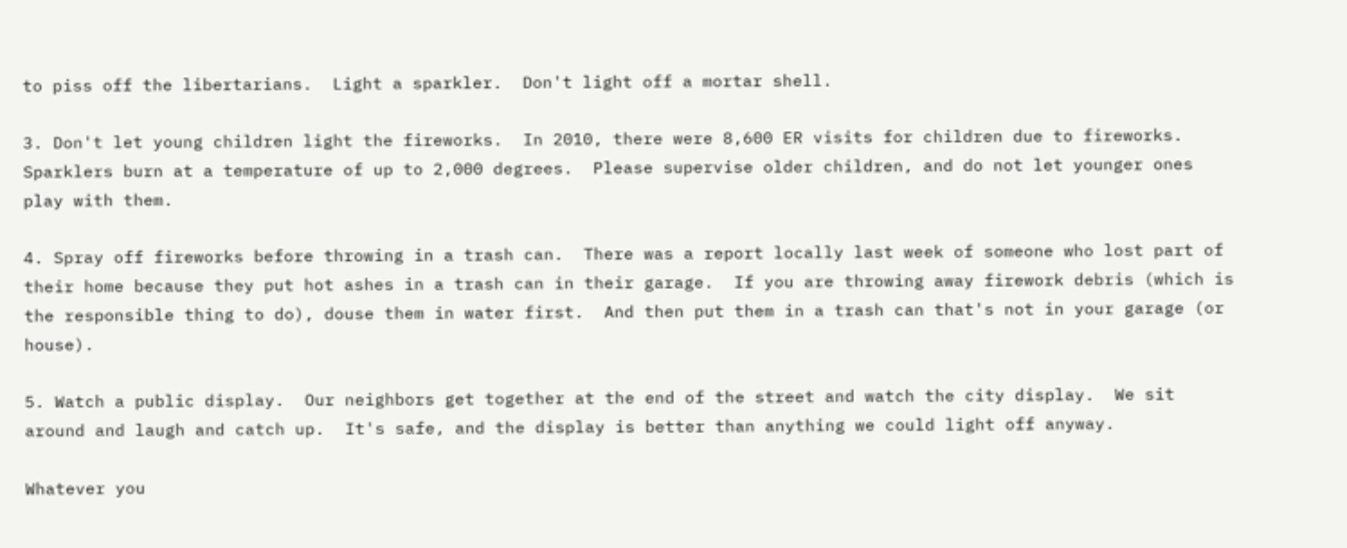to piss off the libertarians.  Light a sparkler.  Don't light off a mortar shell.

3. Don't let young children light the fireworks.  In 2010, there were 8,600 ER visits for children due to fireworks.  Sparklers burn at a temperature of up to 2,000 degrees.  Please supervise older children, and do not let younger ones play with them.

4. Spray off fireworks before throwing in a trash can.  There was a report locally last week of someone who lost part of their home because they put hot ashes in a trash can in their garage.  If you are throwing away firework debris (which is the responsible thing to do), douse them in water first.  And then put them in a trash can that's not in your garage (or house).

5. Watch a public display.  Our neighbors get together at the end of the street and watch the city display.  We sit around and laugh and catch up.  It's safe, and the display is better than anything we could light off anyway.

Whatever you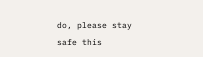do, please stay safe this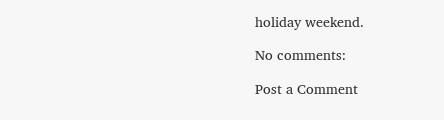holiday weekend.

No comments:

Post a Comment